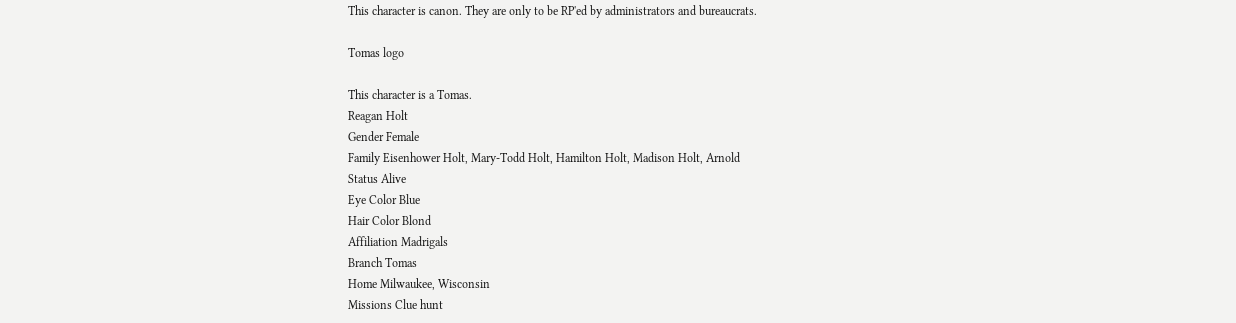This character is canon. They are only to be RP'ed by administrators and bureaucrats.

Tomas logo

This character is a Tomas.
Reagan Holt
Gender Female
Family Eisenhower Holt, Mary-Todd Holt, Hamilton Holt, Madison Holt, Arnold
Status Alive
Eye Color Blue
Hair Color Blond
Affiliation Madrigals
Branch Tomas
Home Milwaukee, Wisconsin
Missions Clue hunt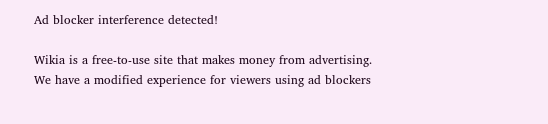Ad blocker interference detected!

Wikia is a free-to-use site that makes money from advertising. We have a modified experience for viewers using ad blockers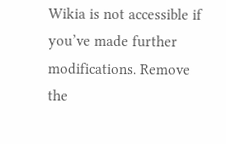Wikia is not accessible if you’ve made further modifications. Remove the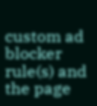custom ad blocker rule(s) and the page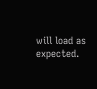will load as expected.